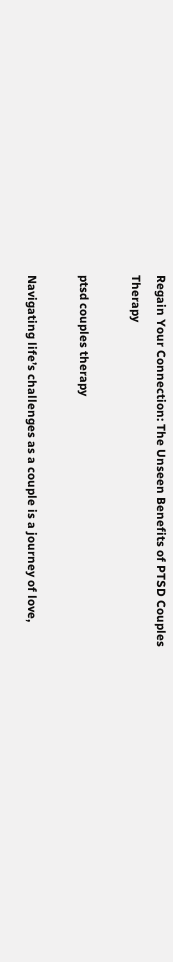Regain Your Connection: The Unseen Benefits of PTSD Couples Therapy

ptsd couples therapy

Navigating life’s challenges as a couple is a journey of love,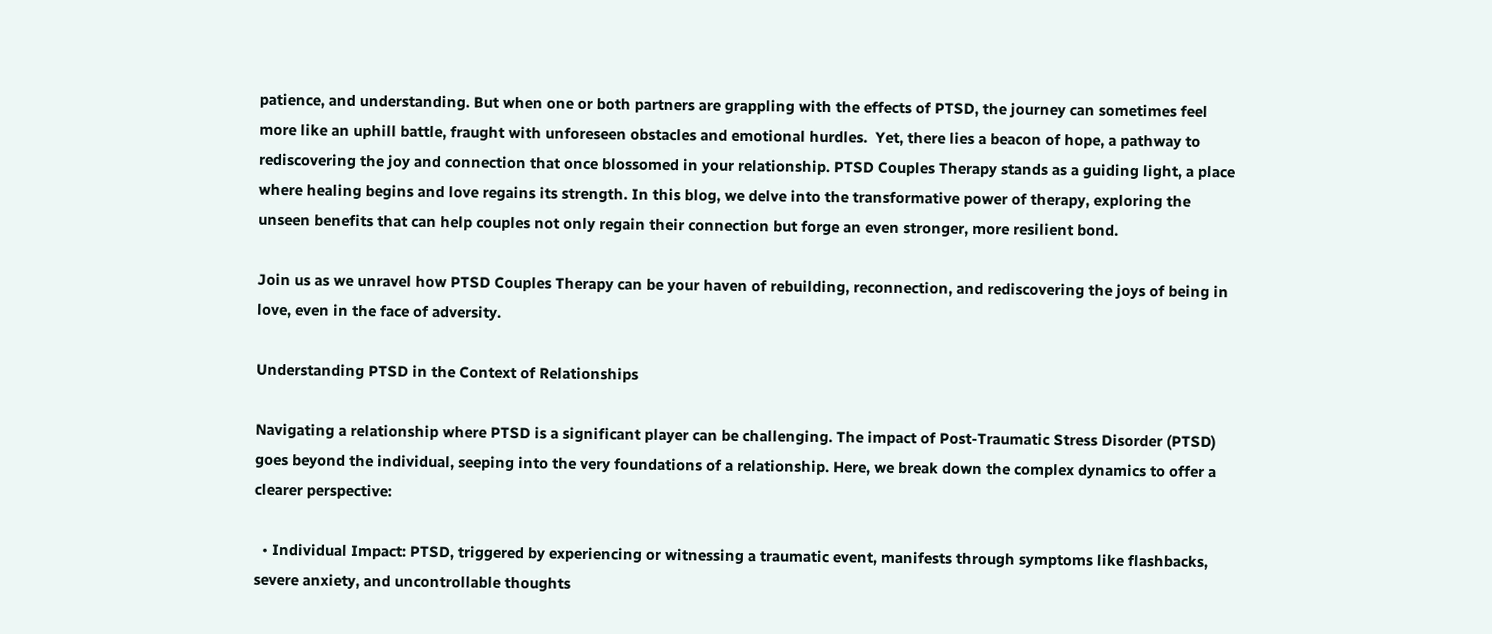patience, and understanding. But when one or both partners are grappling with the effects of PTSD, the journey can sometimes feel more like an uphill battle, fraught with unforeseen obstacles and emotional hurdles.  Yet, there lies a beacon of hope, a pathway to rediscovering the joy and connection that once blossomed in your relationship. PTSD Couples Therapy stands as a guiding light, a place where healing begins and love regains its strength. In this blog, we delve into the transformative power of therapy, exploring the unseen benefits that can help couples not only regain their connection but forge an even stronger, more resilient bond.

Join us as we unravel how PTSD Couples Therapy can be your haven of rebuilding, reconnection, and rediscovering the joys of being in love, even in the face of adversity.

Understanding PTSD in the Context of Relationships

Navigating a relationship where PTSD is a significant player can be challenging. The impact of Post-Traumatic Stress Disorder (PTSD) goes beyond the individual, seeping into the very foundations of a relationship. Here, we break down the complex dynamics to offer a clearer perspective:

  • Individual Impact: PTSD, triggered by experiencing or witnessing a traumatic event, manifests through symptoms like flashbacks, severe anxiety, and uncontrollable thoughts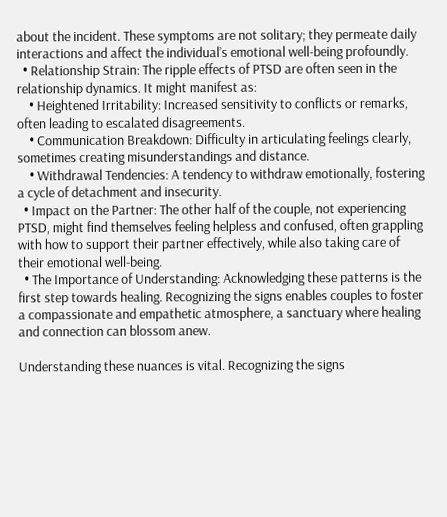about the incident. These symptoms are not solitary; they permeate daily interactions and affect the individual’s emotional well-being profoundly.
  • Relationship Strain: The ripple effects of PTSD are often seen in the relationship dynamics. It might manifest as:
    • Heightened Irritability: Increased sensitivity to conflicts or remarks, often leading to escalated disagreements.
    • Communication Breakdown: Difficulty in articulating feelings clearly, sometimes creating misunderstandings and distance.
    • Withdrawal Tendencies: A tendency to withdraw emotionally, fostering a cycle of detachment and insecurity.
  • Impact on the Partner: The other half of the couple, not experiencing PTSD, might find themselves feeling helpless and confused, often grappling with how to support their partner effectively, while also taking care of their emotional well-being.
  • The Importance of Understanding: Acknowledging these patterns is the first step towards healing. Recognizing the signs enables couples to foster a compassionate and empathetic atmosphere, a sanctuary where healing and connection can blossom anew.

Understanding these nuances is vital. Recognizing the signs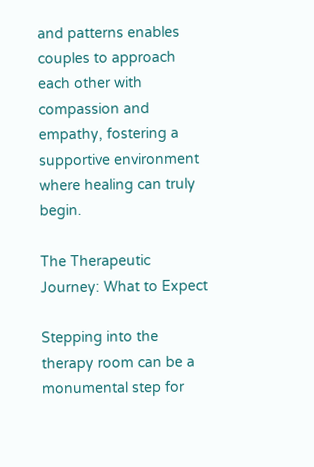and patterns enables couples to approach each other with compassion and empathy, fostering a supportive environment where healing can truly begin.

The Therapeutic Journey: What to Expect

Stepping into the therapy room can be a monumental step for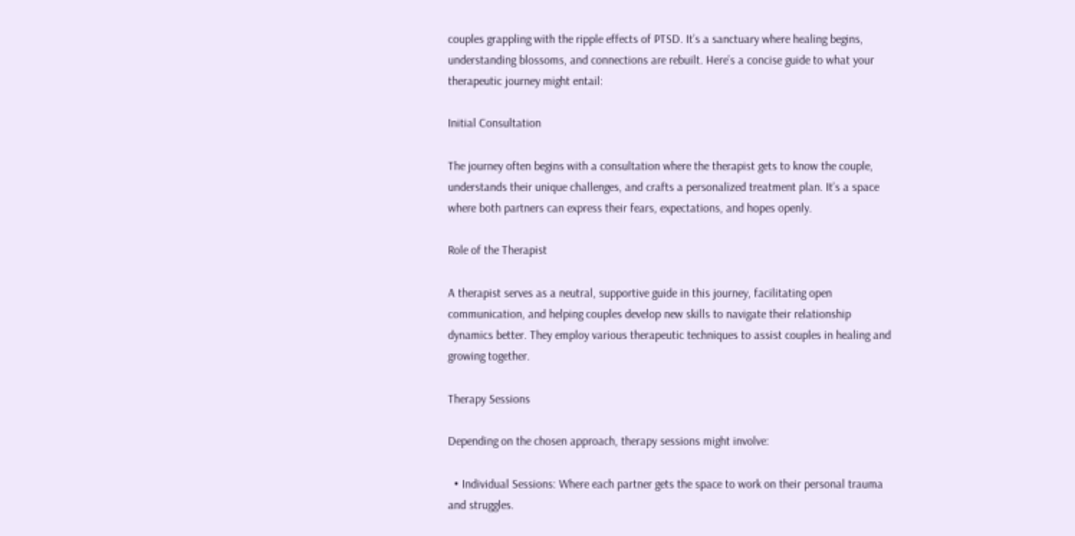couples grappling with the ripple effects of PTSD. It’s a sanctuary where healing begins, understanding blossoms, and connections are rebuilt. Here’s a concise guide to what your therapeutic journey might entail:

Initial Consultation

The journey often begins with a consultation where the therapist gets to know the couple, understands their unique challenges, and crafts a personalized treatment plan. It’s a space where both partners can express their fears, expectations, and hopes openly.

Role of the Therapist

A therapist serves as a neutral, supportive guide in this journey, facilitating open communication, and helping couples develop new skills to navigate their relationship dynamics better. They employ various therapeutic techniques to assist couples in healing and growing together.

Therapy Sessions

Depending on the chosen approach, therapy sessions might involve:

  • Individual Sessions: Where each partner gets the space to work on their personal trauma and struggles.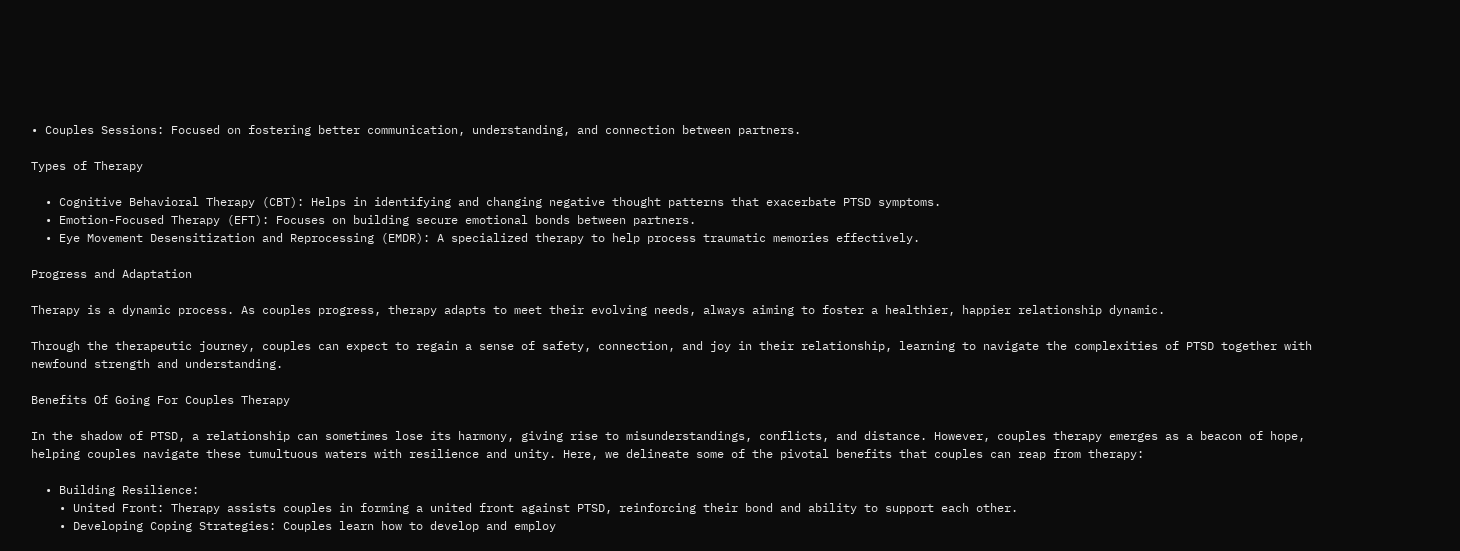• Couples Sessions: Focused on fostering better communication, understanding, and connection between partners.

Types of Therapy

  • Cognitive Behavioral Therapy (CBT): Helps in identifying and changing negative thought patterns that exacerbate PTSD symptoms.
  • Emotion-Focused Therapy (EFT): Focuses on building secure emotional bonds between partners.
  • Eye Movement Desensitization and Reprocessing (EMDR): A specialized therapy to help process traumatic memories effectively.

Progress and Adaptation

Therapy is a dynamic process. As couples progress, therapy adapts to meet their evolving needs, always aiming to foster a healthier, happier relationship dynamic.

Through the therapeutic journey, couples can expect to regain a sense of safety, connection, and joy in their relationship, learning to navigate the complexities of PTSD together with newfound strength and understanding.

Benefits Of Going For Couples Therapy

In the shadow of PTSD, a relationship can sometimes lose its harmony, giving rise to misunderstandings, conflicts, and distance. However, couples therapy emerges as a beacon of hope, helping couples navigate these tumultuous waters with resilience and unity. Here, we delineate some of the pivotal benefits that couples can reap from therapy:

  • Building Resilience:
    • United Front: Therapy assists couples in forming a united front against PTSD, reinforcing their bond and ability to support each other.
    • Developing Coping Strategies: Couples learn how to develop and employ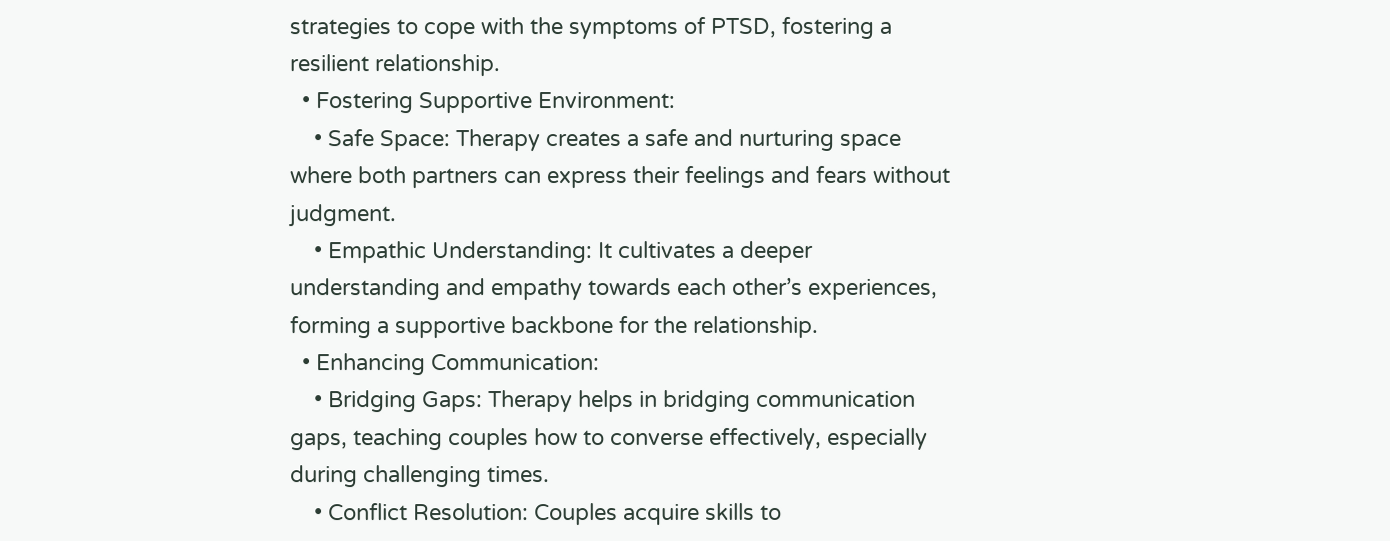strategies to cope with the symptoms of PTSD, fostering a resilient relationship.
  • Fostering Supportive Environment:
    • Safe Space: Therapy creates a safe and nurturing space where both partners can express their feelings and fears without judgment.
    • Empathic Understanding: It cultivates a deeper understanding and empathy towards each other’s experiences, forming a supportive backbone for the relationship.
  • Enhancing Communication:
    • Bridging Gaps: Therapy helps in bridging communication gaps, teaching couples how to converse effectively, especially during challenging times.
    • Conflict Resolution: Couples acquire skills to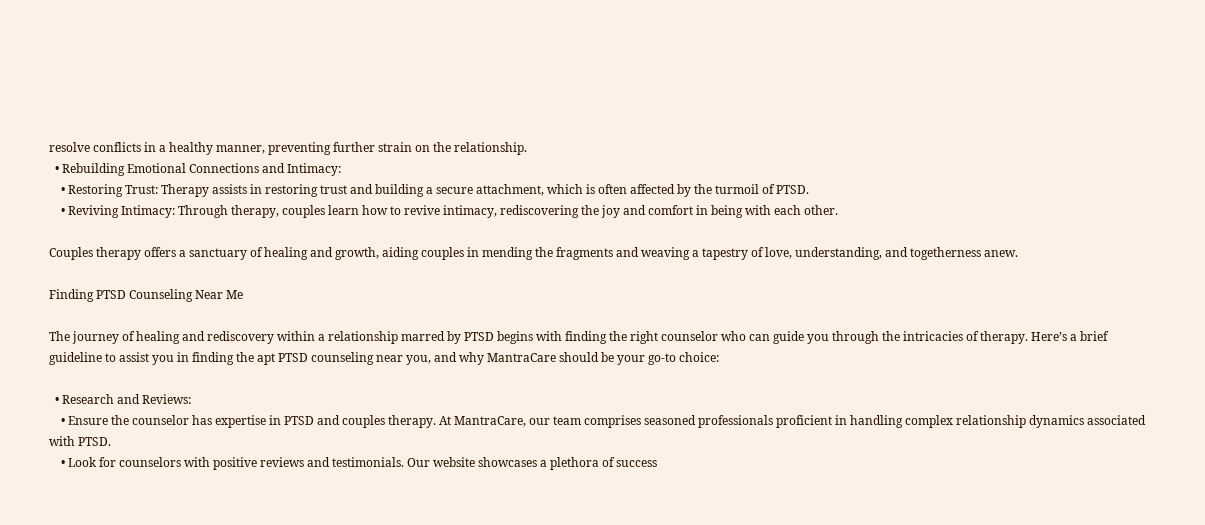resolve conflicts in a healthy manner, preventing further strain on the relationship.
  • Rebuilding Emotional Connections and Intimacy:
    • Restoring Trust: Therapy assists in restoring trust and building a secure attachment, which is often affected by the turmoil of PTSD.
    • Reviving Intimacy: Through therapy, couples learn how to revive intimacy, rediscovering the joy and comfort in being with each other.

Couples therapy offers a sanctuary of healing and growth, aiding couples in mending the fragments and weaving a tapestry of love, understanding, and togetherness anew.

Finding PTSD Counseling Near Me

The journey of healing and rediscovery within a relationship marred by PTSD begins with finding the right counselor who can guide you through the intricacies of therapy. Here’s a brief guideline to assist you in finding the apt PTSD counseling near you, and why MantraCare should be your go-to choice:

  • Research and Reviews:
    • Ensure the counselor has expertise in PTSD and couples therapy. At MantraCare, our team comprises seasoned professionals proficient in handling complex relationship dynamics associated with PTSD.
    • Look for counselors with positive reviews and testimonials. Our website showcases a plethora of success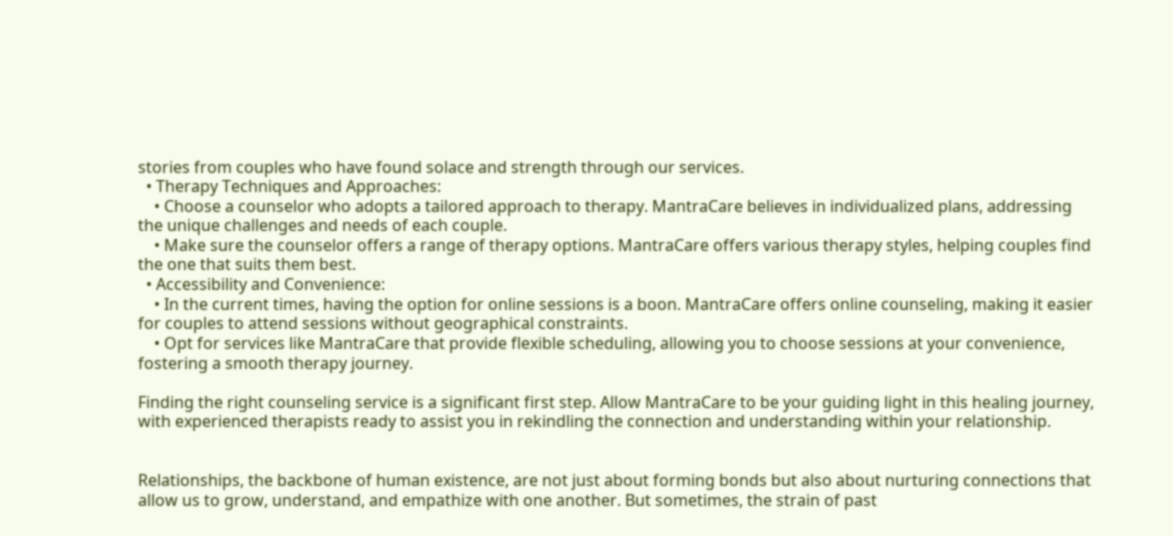stories from couples who have found solace and strength through our services.
  • Therapy Techniques and Approaches:
    • Choose a counselor who adopts a tailored approach to therapy. MantraCare believes in individualized plans, addressing the unique challenges and needs of each couple.
    • Make sure the counselor offers a range of therapy options. MantraCare offers various therapy styles, helping couples find the one that suits them best.
  • Accessibility and Convenience:
    • In the current times, having the option for online sessions is a boon. MantraCare offers online counseling, making it easier for couples to attend sessions without geographical constraints.
    • Opt for services like MantraCare that provide flexible scheduling, allowing you to choose sessions at your convenience, fostering a smooth therapy journey.

Finding the right counseling service is a significant first step. Allow MantraCare to be your guiding light in this healing journey, with experienced therapists ready to assist you in rekindling the connection and understanding within your relationship.


Relationships, the backbone of human existence, are not just about forming bonds but also about nurturing connections that allow us to grow, understand, and empathize with one another. But sometimes, the strain of past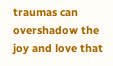traumas can overshadow the joy and love that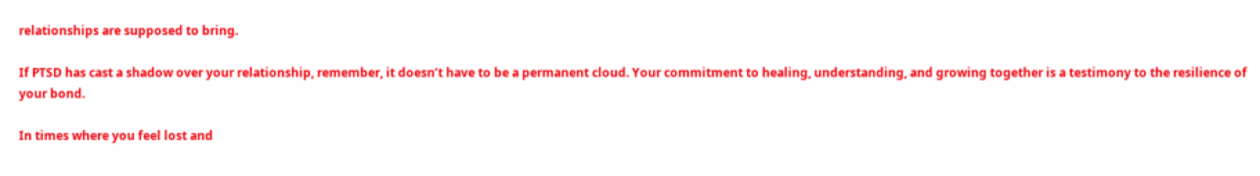relationships are supposed to bring.

If PTSD has cast a shadow over your relationship, remember, it doesn’t have to be a permanent cloud. Your commitment to healing, understanding, and growing together is a testimony to the resilience of your bond.

In times where you feel lost and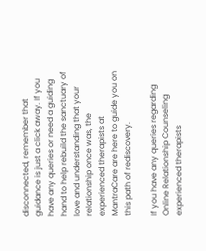disconnected, remember that guidance is just a click away. If you have any queries or need a guiding hand to help rebuild the sanctuary of love and understanding that your relationship once was, the experienced therapists at MantraCare are here to guide you on this path of rediscovery.

If you have any queries regarding Online Relationship Counseling experienced therapists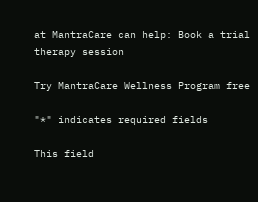at MantraCare can help: Book a trial therapy session

Try MantraCare Wellness Program free

"*" indicates required fields

This field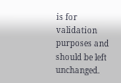is for validation purposes and should be left unchanged.